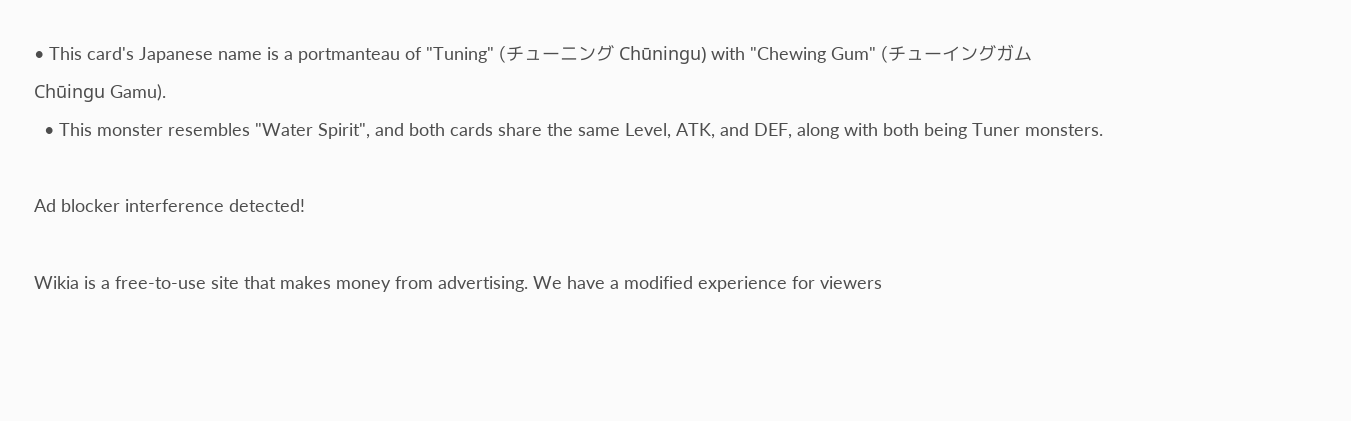• This card's Japanese name is a portmanteau of "Tuning" (チューニング Chūningu) with "Chewing Gum" (チューイングガム Chūingu Gamu).
  • This monster resembles "Water Spirit", and both cards share the same Level, ATK, and DEF, along with both being Tuner monsters.

Ad blocker interference detected!

Wikia is a free-to-use site that makes money from advertising. We have a modified experience for viewers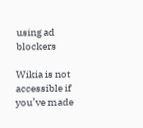using ad blockers

Wikia is not accessible if you’ve made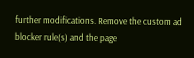further modifications. Remove the custom ad blocker rule(s) and the page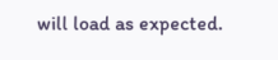will load as expected.